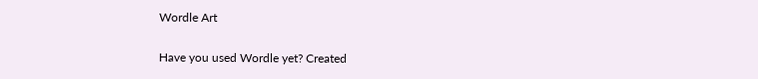Wordle Art

Have you used Wordle yet? Created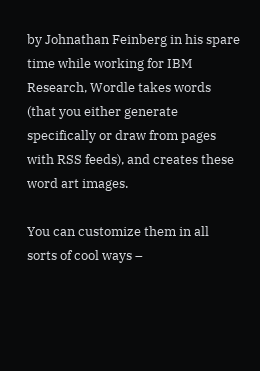by Johnathan Feinberg in his spare time while working for IBM Research, Wordle takes words (that you either generate specifically or draw from pages with RSS feeds), and creates these word art images.

You can customize them in all sorts of cool ways –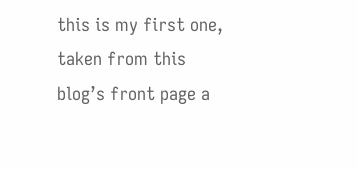this is my first one, taken from this blog’s front page a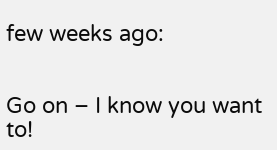few weeks ago:


Go on – I know you want to!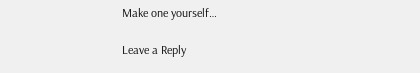Make one yourself…

Leave a Reply